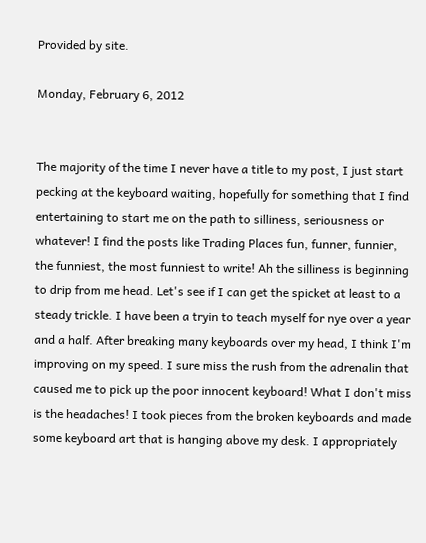Provided by site.

Monday, February 6, 2012


The majority of the time I never have a title to my post, I just start pecking at the keyboard waiting, hopefully for something that I find entertaining to start me on the path to silliness, seriousness or whatever! I find the posts like Trading Places fun, funner, funnier, the funniest, the most funniest to write! Ah the silliness is beginning to drip from me head. Let's see if I can get the spicket at least to a steady trickle. I have been a tryin to teach myself for nye over a year and a half. After breaking many keyboards over my head, I think I'm improving on my speed. I sure miss the rush from the adrenalin that caused me to pick up the poor innocent keyboard! What I don't miss is the headaches! I took pieces from the broken keyboards and made some keyboard art that is hanging above my desk. I appropriately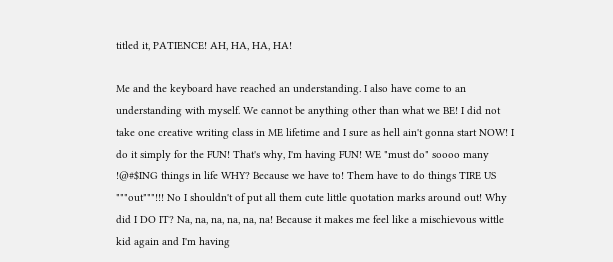titled it, PATIENCE! AH, HA, HA, HA!

Me and the keyboard have reached an understanding. I also have come to an understanding with myself. We cannot be anything other than what we BE! I did not take one creative writing class in ME lifetime and I sure as hell ain't gonna start NOW! I do it simply for the FUN! That's why, I'm having FUN! WE "must do" soooo many !@#$ING things in life WHY? Because we have to! Them have to do things TIRE US """out"""!!! No I shouldn't of put all them cute little quotation marks around out! Why did I DO IT? Na, na, na, na, na, na! Because it makes me feel like a mischievous wittle kid again and I'm having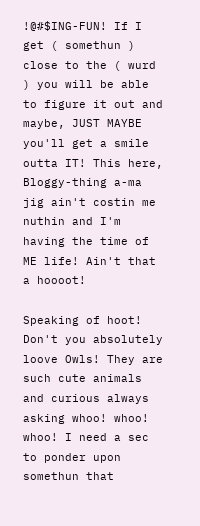!@#$ING-FUN! If I get ( somethun ) close to the ( wurd ) you will be able to figure it out and maybe, JUST MAYBE you'll get a smile outta IT! This here, Bloggy-thing a-ma jig ain't costin me nuthin and I'm having the time of ME life! Ain't that a hoooot!

Speaking of hoot! Don't you absolutely loove Owls! They are such cute animals and curious always asking whoo! whoo! whoo! I need a sec to ponder upon somethun that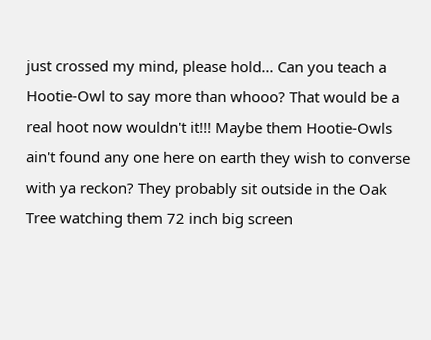just crossed my mind, please hold... Can you teach a Hootie-Owl to say more than whooo? That would be a real hoot now wouldn't it!!! Maybe them Hootie-Owls ain't found any one here on earth they wish to converse with ya reckon? They probably sit outside in the Oak Tree watching them 72 inch big screen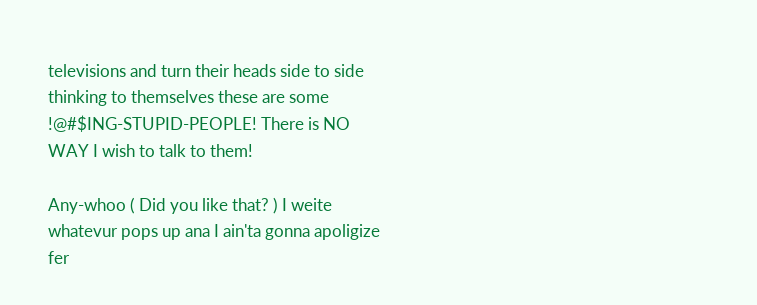televisions and turn their heads side to side thinking to themselves these are some !@#$ING-STUPID-PEOPLE! There is NO WAY I wish to talk to them!

Any-whoo ( Did you like that? ) I weite whatevur pops up ana I ain'ta gonna apoligize fer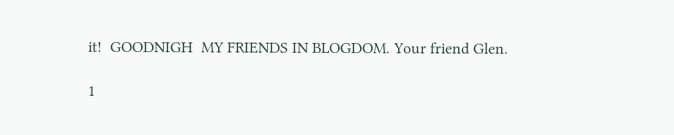it!  GOODNIGH  MY FRIENDS IN BLOGDOM. Your friend Glen.

1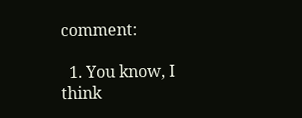comment:

  1. You know, I think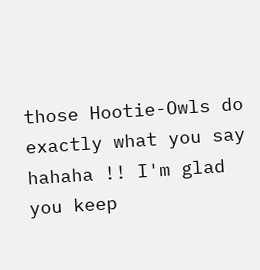those Hootie-Owls do exactly what you say hahaha !! I'm glad you keep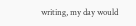writing, my day would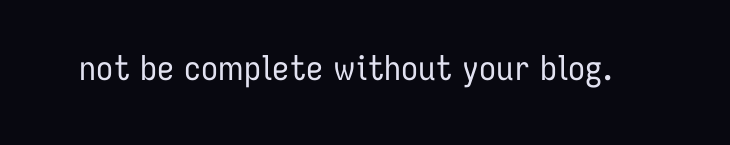not be complete without your blog.